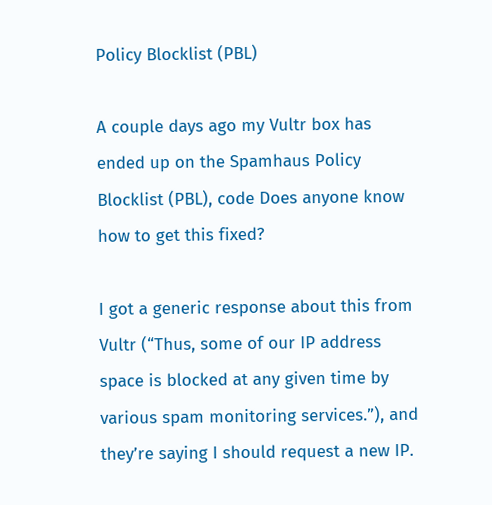Policy Blocklist (PBL)

A couple days ago my Vultr box has ended up on the Spamhaus Policy Blocklist (PBL), code Does anyone know how to get this fixed?

I got a generic response about this from Vultr (“Thus, some of our IP address space is blocked at any given time by various spam monitoring services.”), and they’re saying I should request a new IP.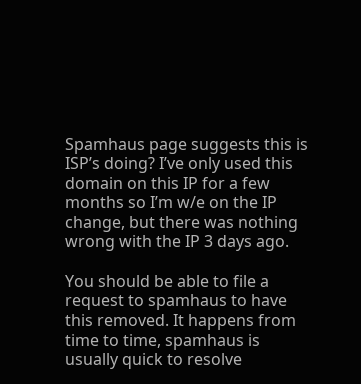Spamhaus page suggests this is ISP’s doing? I’ve only used this domain on this IP for a few months so I’m w/e on the IP change, but there was nothing wrong with the IP 3 days ago.

You should be able to file a request to spamhaus to have this removed. It happens from time to time, spamhaus is usually quick to resolve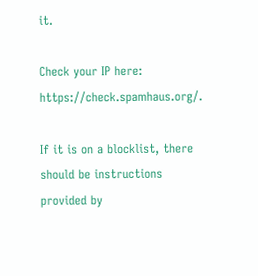it.

Check your IP here: https://check.spamhaus.org/.

If it is on a blocklist, there should be instructions provided by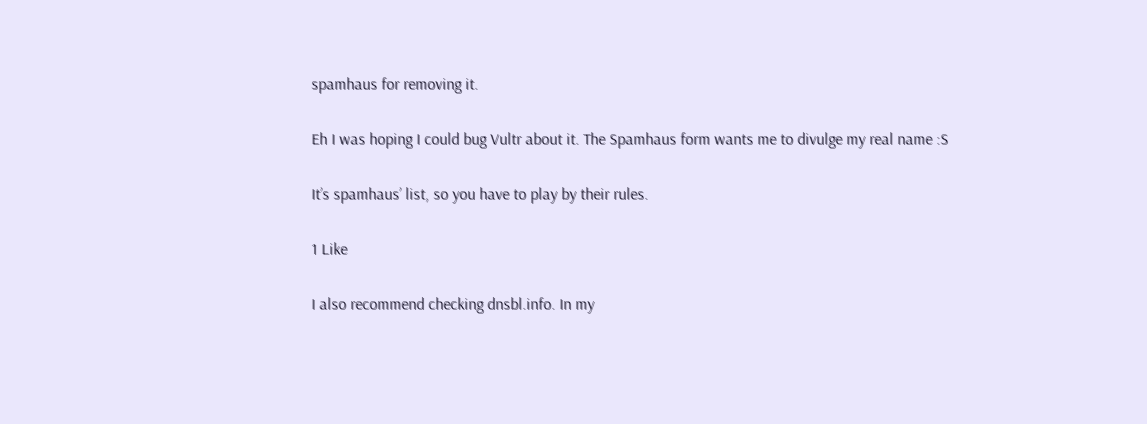spamhaus for removing it.

Eh I was hoping I could bug Vultr about it. The Spamhaus form wants me to divulge my real name :S

It’s spamhaus’ list, so you have to play by their rules.

1 Like

I also recommend checking dnsbl.info. In my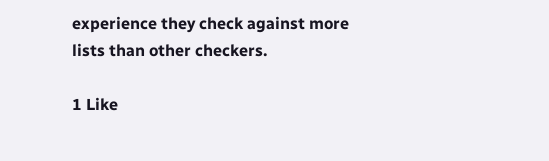experience they check against more lists than other checkers.

1 Like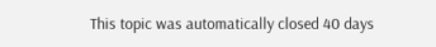This topic was automatically closed 40 days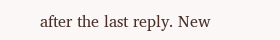after the last reply. New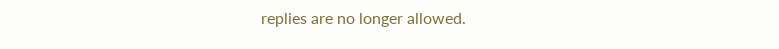replies are no longer allowed.